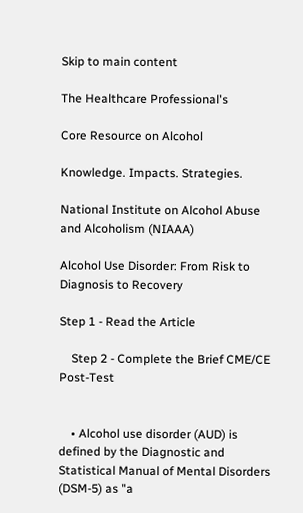Skip to main content

The Healthcare Professional's

Core Resource on Alcohol

Knowledge. Impacts. Strategies.

National Institute on Alcohol Abuse and Alcoholism (NIAAA)

Alcohol Use Disorder: From Risk to Diagnosis to Recovery

Step 1 - Read the Article

    Step 2 - Complete the Brief CME/CE Post-Test


    • Alcohol use disorder (AUD) is defined by the Diagnostic and Statistical Manual of Mental Disorders (DSM-5) as "a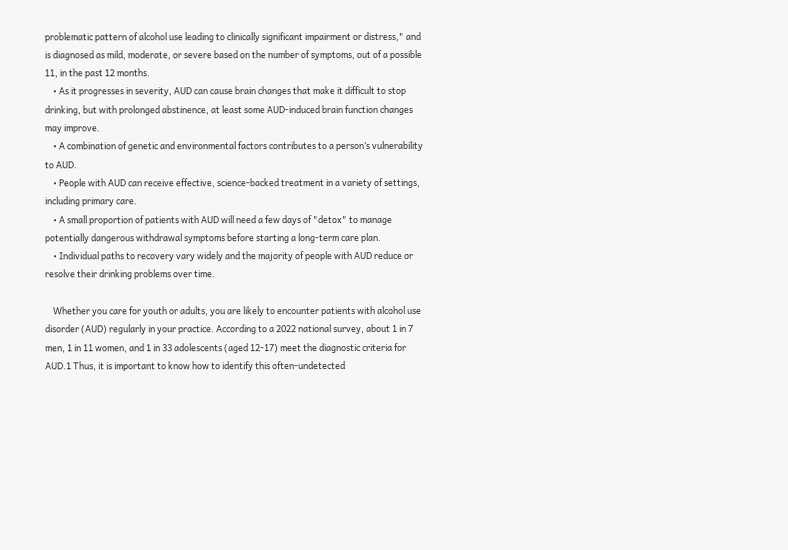problematic pattern of alcohol use leading to clinically significant impairment or distress," and is diagnosed as mild, moderate, or severe based on the number of symptoms, out of a possible 11, in the past 12 months.
    • As it progresses in severity, AUD can cause brain changes that make it difficult to stop drinking, but with prolonged abstinence, at least some AUD-induced brain function changes may improve.
    • A combination of genetic and environmental factors contributes to a person’s vulnerability to AUD.
    • People with AUD can receive effective, science-backed treatment in a variety of settings, including primary care.
    • A small proportion of patients with AUD will need a few days of "detox" to manage potentially dangerous withdrawal symptoms before starting a long-term care plan.
    • Individual paths to recovery vary widely and the majority of people with AUD reduce or resolve their drinking problems over time.

    Whether you care for youth or adults, you are likely to encounter patients with alcohol use disorder (AUD) regularly in your practice. According to a 2022 national survey, about 1 in 7 men, 1 in 11 women, and 1 in 33 adolescents (aged 12-17) meet the diagnostic criteria for AUD.1 Thus, it is important to know how to identify this often-undetected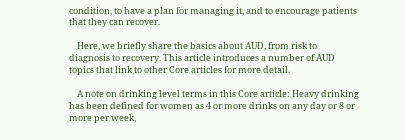condition, to have a plan for managing it, and to encourage patients that they can recover.

    Here, we briefly share the basics about AUD, from risk to diagnosis to recovery. This article introduces a number of AUD topics that link to other Core articles for more detail.

    A note on drinking level terms in this Core article: Heavy drinking has been defined for women as 4 or more drinks on any day or 8 or more per week,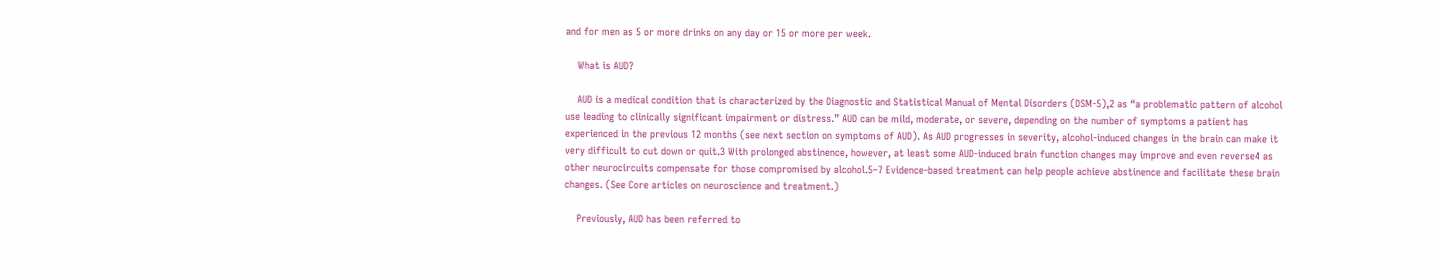and for men as 5 or more drinks on any day or 15 or more per week.

    What is AUD?

    AUD is a medical condition that is characterized by the Diagnostic and Statistical Manual of Mental Disorders (DSM-5),2 as “a problematic pattern of alcohol use leading to clinically significant impairment or distress.” AUD can be mild, moderate, or severe, depending on the number of symptoms a patient has experienced in the previous 12 months (see next section on symptoms of AUD). As AUD progresses in severity, alcohol-induced changes in the brain can make it very difficult to cut down or quit.3 With prolonged abstinence, however, at least some AUD-induced brain function changes may improve and even reverse4 as other neurocircuits compensate for those compromised by alcohol.5–7 Evidence-based treatment can help people achieve abstinence and facilitate these brain changes. (See Core articles on neuroscience and treatment.)

    Previously, AUD has been referred to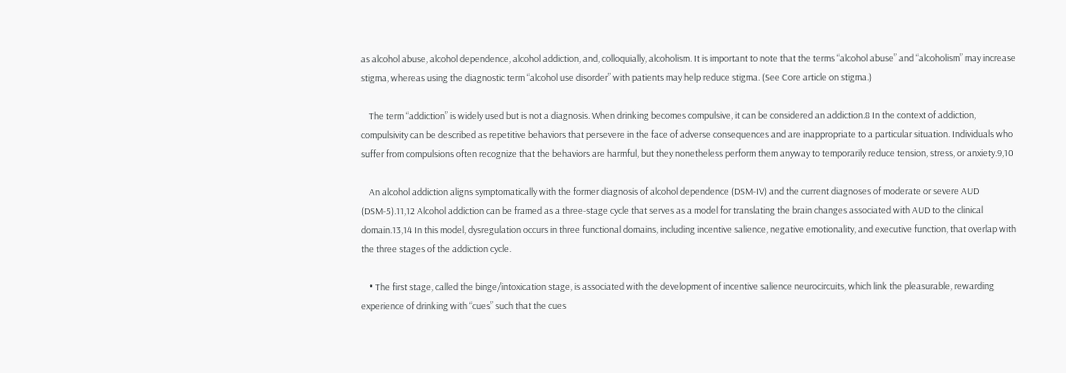as alcohol abuse, alcohol dependence, alcohol addiction, and, colloquially, alcoholism. It is important to note that the terms “alcohol abuse” and “alcoholism” may increase stigma, whereas using the diagnostic term “alcohol use disorder” with patients may help reduce stigma. (See Core article on stigma.)

    The term “addiction” is widely used but is not a diagnosis. When drinking becomes compulsive, it can be considered an addiction.8 In the context of addiction, compulsivity can be described as repetitive behaviors that persevere in the face of adverse consequences and are inappropriate to a particular situation. Individuals who suffer from compulsions often recognize that the behaviors are harmful, but they nonetheless perform them anyway to temporarily reduce tension, stress, or anxiety.9,10

    An alcohol addiction aligns symptomatically with the former diagnosis of alcohol dependence (DSM-IV) and the current diagnoses of moderate or severe AUD (DSM-5).11,12 Alcohol addiction can be framed as a three-stage cycle that serves as a model for translating the brain changes associated with AUD to the clinical domain.13,14 In this model, dysregulation occurs in three functional domains, including incentive salience, negative emotionality, and executive function, that overlap with the three stages of the addiction cycle.

    • The first stage, called the binge/intoxication stage, is associated with the development of incentive salience neurocircuits, which link the pleasurable, rewarding experience of drinking with “cues” such that the cues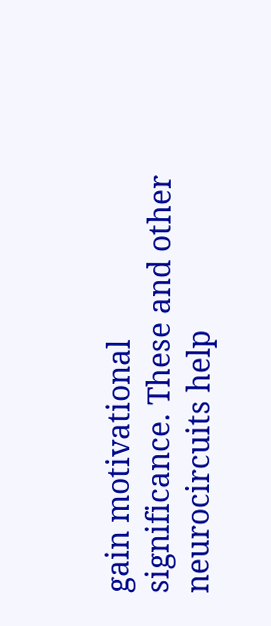gain motivational significance. These and other neurocircuits help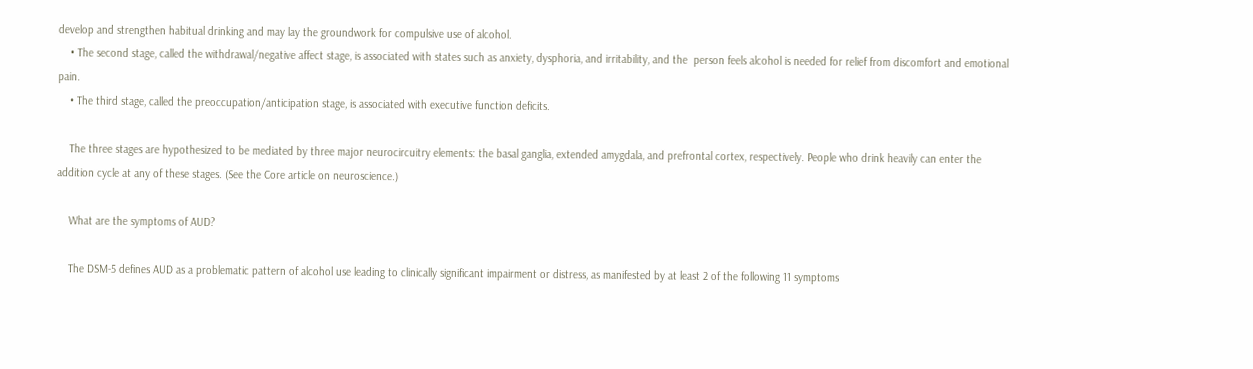develop and strengthen habitual drinking and may lay the groundwork for compulsive use of alcohol.
    • The second stage, called the withdrawal/negative affect stage, is associated with states such as anxiety, dysphoria, and irritability, and the  person feels alcohol is needed for relief from discomfort and emotional pain.
    • The third stage, called the preoccupation/anticipation stage, is associated with executive function deficits.

    The three stages are hypothesized to be mediated by three major neurocircuitry elements: the basal ganglia, extended amygdala, and prefrontal cortex, respectively. People who drink heavily can enter the addition cycle at any of these stages. (See the Core article on neuroscience.)

    What are the symptoms of AUD?

    The DSM-5 defines AUD as a problematic pattern of alcohol use leading to clinically significant impairment or distress, as manifested by at least 2 of the following 11 symptoms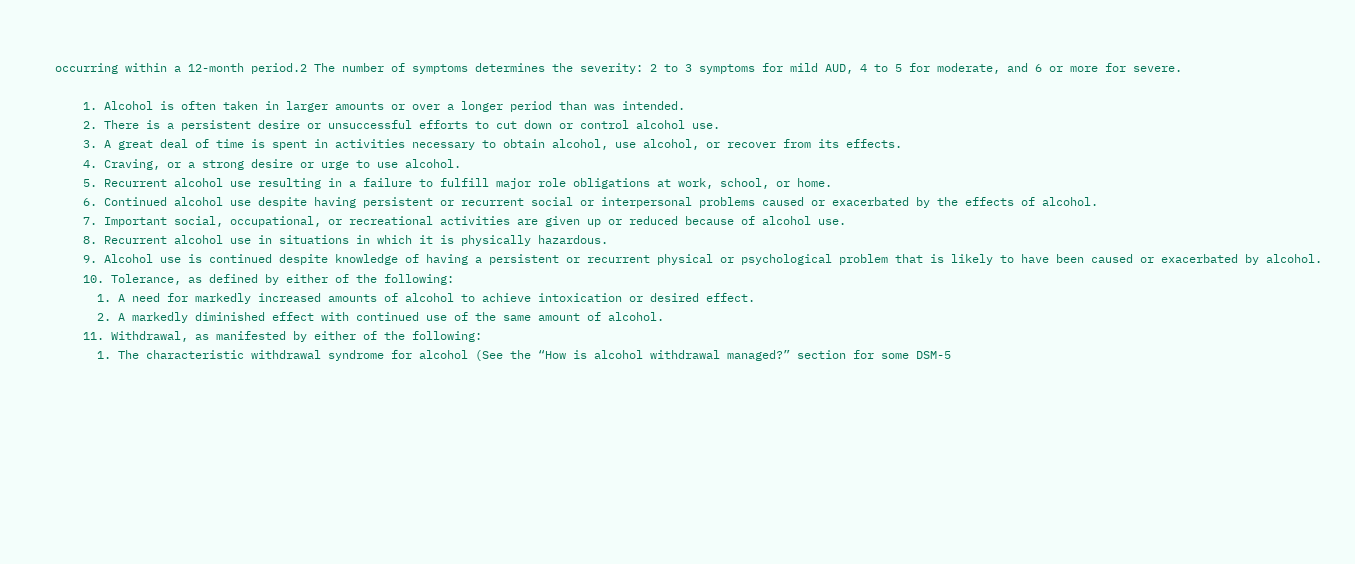occurring within a 12-month period.2 The number of symptoms determines the severity: 2 to 3 symptoms for mild AUD, 4 to 5 for moderate, and 6 or more for severe.

    1. Alcohol is often taken in larger amounts or over a longer period than was intended.
    2. There is a persistent desire or unsuccessful efforts to cut down or control alcohol use.
    3. A great deal of time is spent in activities necessary to obtain alcohol, use alcohol, or recover from its effects.
    4. Craving, or a strong desire or urge to use alcohol.
    5. Recurrent alcohol use resulting in a failure to fulfill major role obligations at work, school, or home.
    6. Continued alcohol use despite having persistent or recurrent social or interpersonal problems caused or exacerbated by the effects of alcohol.
    7. Important social, occupational, or recreational activities are given up or reduced because of alcohol use.
    8. Recurrent alcohol use in situations in which it is physically hazardous.
    9. Alcohol use is continued despite knowledge of having a persistent or recurrent physical or psychological problem that is likely to have been caused or exacerbated by alcohol.
    10. Tolerance, as defined by either of the following:
      1. A need for markedly increased amounts of alcohol to achieve intoxication or desired effect.
      2. A markedly diminished effect with continued use of the same amount of alcohol.
    11. Withdrawal, as manifested by either of the following:
      1. The characteristic withdrawal syndrome for alcohol (See the “How is alcohol withdrawal managed?” section for some DSM-5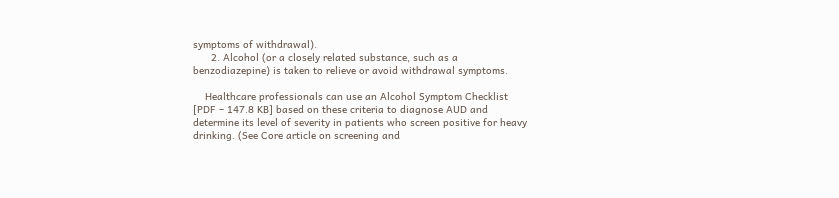symptoms of withdrawal).
      2. Alcohol (or a closely related substance, such as a benzodiazepine) is taken to relieve or avoid withdrawal symptoms.

    Healthcare professionals can use an Alcohol Symptom Checklist [PDF – 147.8 KB] based on these criteria to diagnose AUD and determine its level of severity in patients who screen positive for heavy drinking. (See Core article on screening and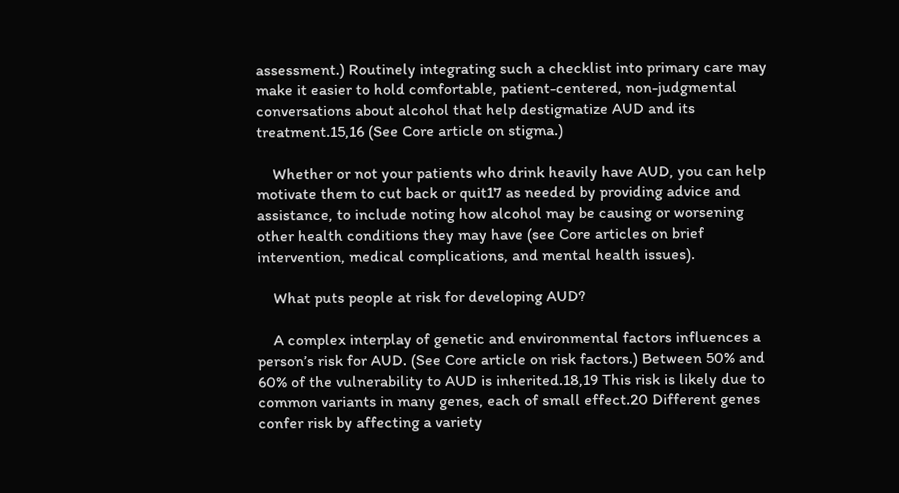assessment.) Routinely integrating such a checklist into primary care may make it easier to hold comfortable, patient-centered, non-judgmental conversations about alcohol that help destigmatize AUD and its treatment.15,16 (See Core article on stigma.)

    Whether or not your patients who drink heavily have AUD, you can help motivate them to cut back or quit17 as needed by providing advice and assistance, to include noting how alcohol may be causing or worsening other health conditions they may have (see Core articles on brief intervention, medical complications, and mental health issues).

    What puts people at risk for developing AUD?

    A complex interplay of genetic and environmental factors influences a person’s risk for AUD. (See Core article on risk factors.) Between 50% and 60% of the vulnerability to AUD is inherited.18,19 This risk is likely due to common variants in many genes, each of small effect.20 Different genes confer risk by affecting a variety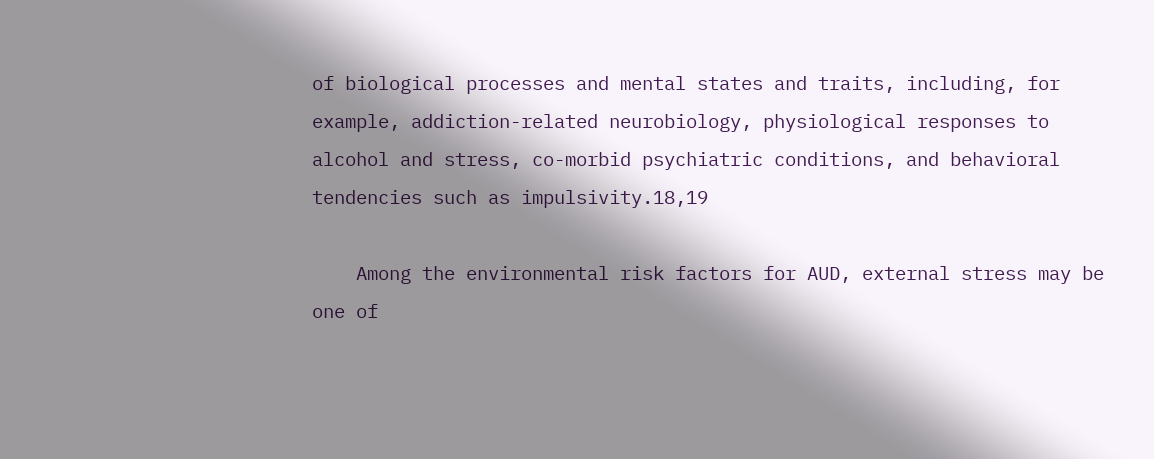of biological processes and mental states and traits, including, for example, addiction-related neurobiology, physiological responses to alcohol and stress, co-morbid psychiatric conditions, and behavioral tendencies such as impulsivity.18,19

    Among the environmental risk factors for AUD, external stress may be one of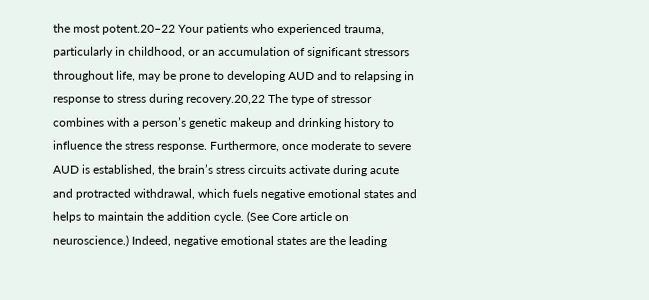the most potent.20–22 Your patients who experienced trauma, particularly in childhood, or an accumulation of significant stressors throughout life, may be prone to developing AUD and to relapsing in response to stress during recovery.20,22 The type of stressor combines with a person’s genetic makeup and drinking history to influence the stress response. Furthermore, once moderate to severe AUD is established, the brain’s stress circuits activate during acute and protracted withdrawal, which fuels negative emotional states and helps to maintain the addition cycle. (See Core article on neuroscience.) Indeed, negative emotional states are the leading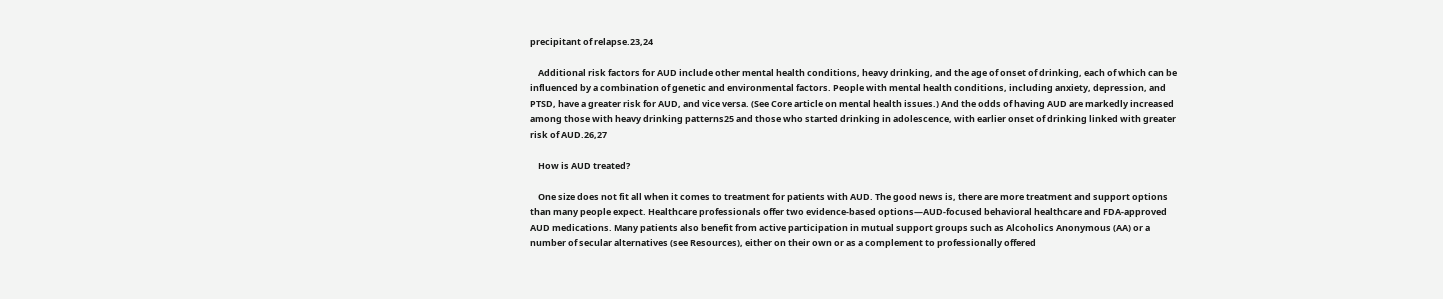precipitant of relapse.23,24

    Additional risk factors for AUD include other mental health conditions, heavy drinking, and the age of onset of drinking, each of which can be influenced by a combination of genetic and environmental factors. People with mental health conditions, including anxiety, depression, and PTSD, have a greater risk for AUD, and vice versa. (See Core article on mental health issues.) And the odds of having AUD are markedly increased among those with heavy drinking patterns25 and those who started drinking in adolescence, with earlier onset of drinking linked with greater risk of AUD.26,27

    How is AUD treated?

    One size does not fit all when it comes to treatment for patients with AUD. The good news is, there are more treatment and support options than many people expect. Healthcare professionals offer two evidence-based options—AUD-focused behavioral healthcare and FDA-approved AUD medications. Many patients also benefit from active participation in mutual support groups such as Alcoholics Anonymous (AA) or a number of secular alternatives (see Resources), either on their own or as a complement to professionally offered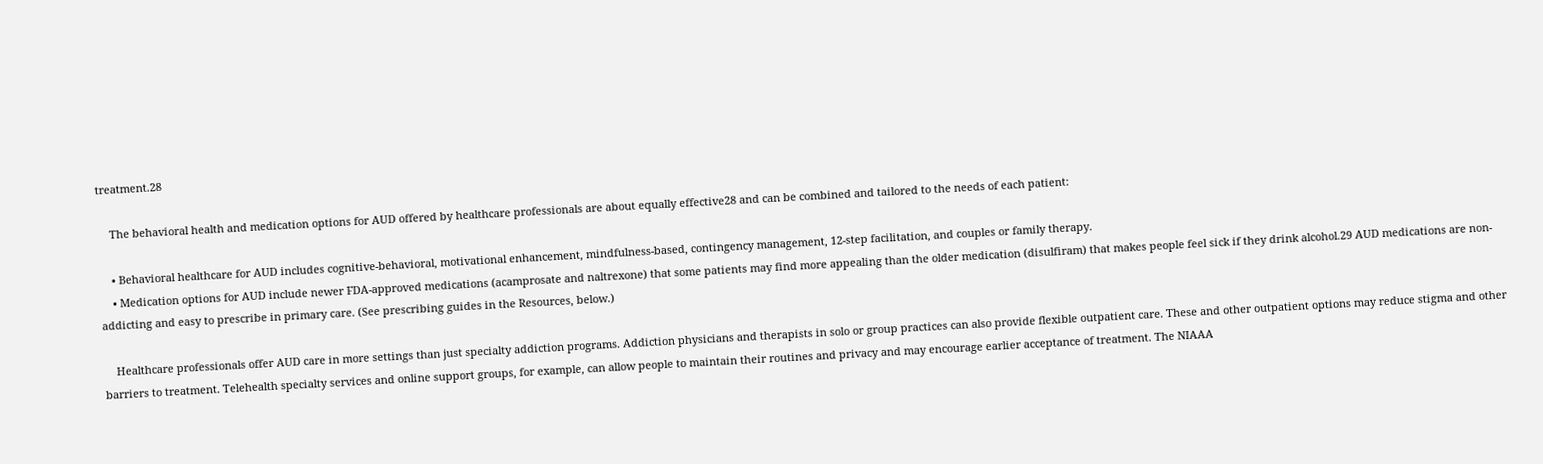treatment.28

    The behavioral health and medication options for AUD offered by healthcare professionals are about equally effective28 and can be combined and tailored to the needs of each patient:

    • Behavioral healthcare for AUD includes cognitive-behavioral, motivational enhancement, mindfulness-based, contingency management, 12-step facilitation, and couples or family therapy.
    • Medication options for AUD include newer FDA-approved medications (acamprosate and naltrexone) that some patients may find more appealing than the older medication (disulfiram) that makes people feel sick if they drink alcohol.29 AUD medications are non-addicting and easy to prescribe in primary care. (See prescribing guides in the Resources, below.)

    Healthcare professionals offer AUD care in more settings than just specialty addiction programs. Addiction physicians and therapists in solo or group practices can also provide flexible outpatient care. These and other outpatient options may reduce stigma and other barriers to treatment. Telehealth specialty services and online support groups, for example, can allow people to maintain their routines and privacy and may encourage earlier acceptance of treatment. The NIAAA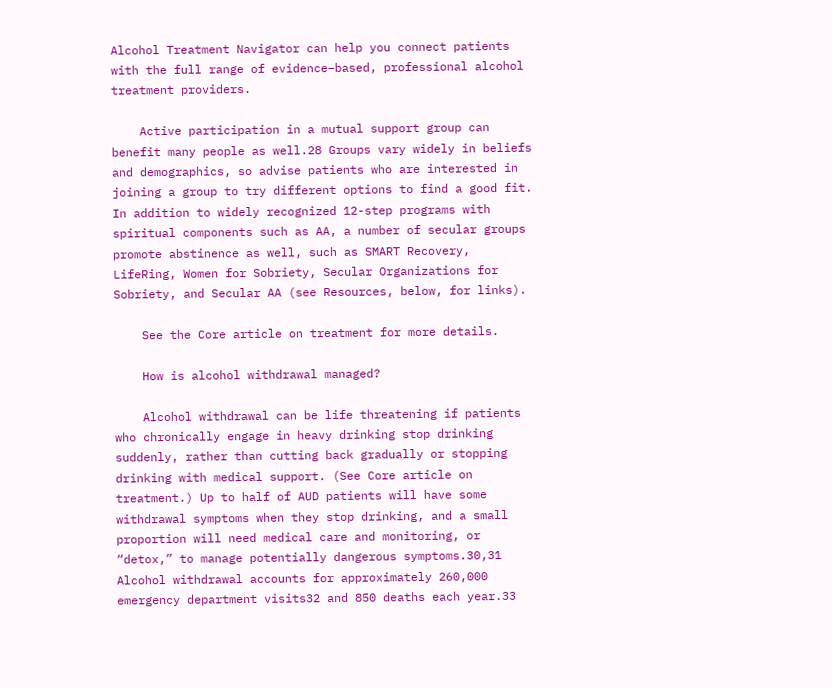Alcohol Treatment Navigator can help you connect patients with the full range of evidence–based, professional alcohol treatment providers.

    Active participation in a mutual support group can benefit many people as well.28 Groups vary widely in beliefs and demographics, so advise patients who are interested in joining a group to try different options to find a good fit. In addition to widely recognized 12-step programs with spiritual components such as AA, a number of secular groups promote abstinence as well, such as SMART Recovery, LifeRing, Women for Sobriety, Secular Organizations for Sobriety, and Secular AA (see Resources, below, for links).

    See the Core article on treatment for more details.

    How is alcohol withdrawal managed?

    Alcohol withdrawal can be life threatening if patients who chronically engage in heavy drinking stop drinking suddenly, rather than cutting back gradually or stopping drinking with medical support. (See Core article on treatment.) Up to half of AUD patients will have some withdrawal symptoms when they stop drinking, and a small proportion will need medical care and monitoring, or “detox,” to manage potentially dangerous symptoms.30,31 Alcohol withdrawal accounts for approximately 260,000 emergency department visits32 and 850 deaths each year.33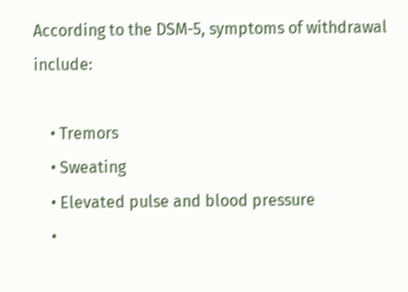According to the DSM-5, symptoms of withdrawal include:

    • Tremors
    • Sweating
    • Elevated pulse and blood pressure
    •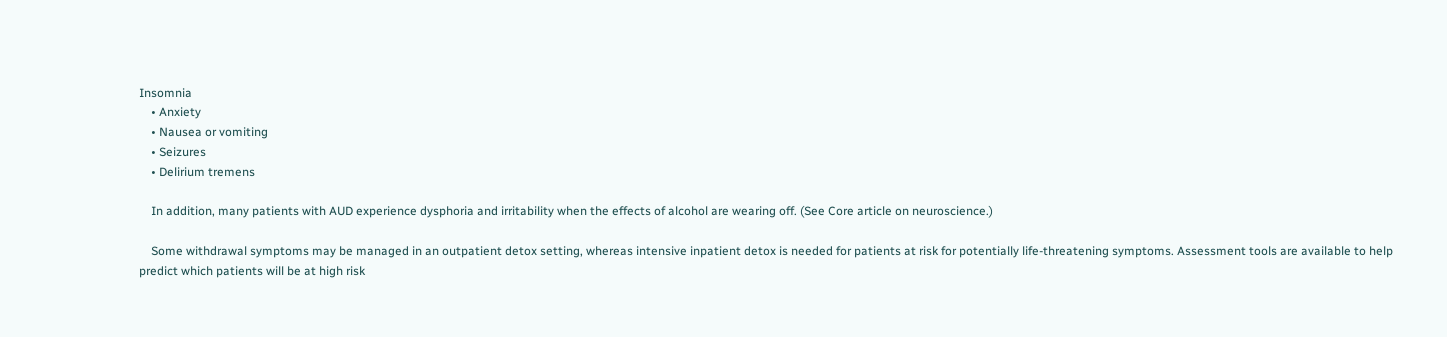Insomnia
    • Anxiety
    • Nausea or vomiting
    • Seizures
    • Delirium tremens

    In addition, many patients with AUD experience dysphoria and irritability when the effects of alcohol are wearing off. (See Core article on neuroscience.)

    Some withdrawal symptoms may be managed in an outpatient detox setting, whereas intensive inpatient detox is needed for patients at risk for potentially life-threatening symptoms. Assessment tools are available to help predict which patients will be at high risk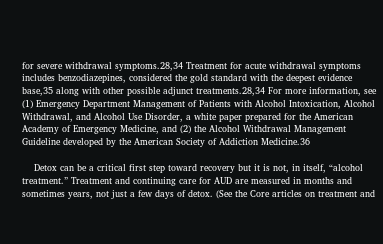for severe withdrawal symptoms.28,34 Treatment for acute withdrawal symptoms includes benzodiazepines, considered the gold standard with the deepest evidence base,35 along with other possible adjunct treatments.28,34 For more information, see (1) Emergency Department Management of Patients with Alcohol Intoxication, Alcohol Withdrawal, and Alcohol Use Disorder, a white paper prepared for the American Academy of Emergency Medicine, and (2) the Alcohol Withdrawal Management Guideline developed by the American Society of Addiction Medicine.36

    Detox can be a critical first step toward recovery but it is not, in itself, “alcohol treatment.” Treatment and continuing care for AUD are measured in months and sometimes years, not just a few days of detox. (See the Core articles on treatment and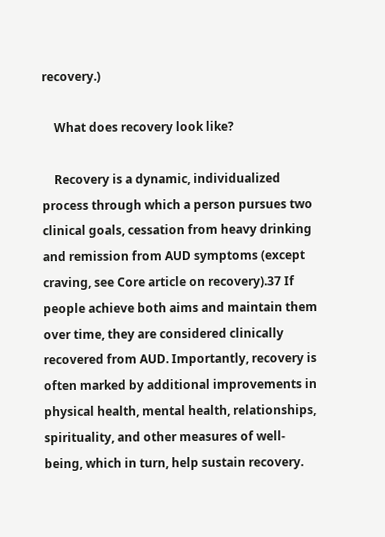recovery.)

    What does recovery look like?

    Recovery is a dynamic, individualized process through which a person pursues two clinical goals, cessation from heavy drinking and remission from AUD symptoms (except craving, see Core article on recovery).37 If people achieve both aims and maintain them over time, they are considered clinically recovered from AUD. Importantly, recovery is often marked by additional improvements in physical health, mental health, relationships, spirituality, and other measures of well-being, which in turn, help sustain recovery.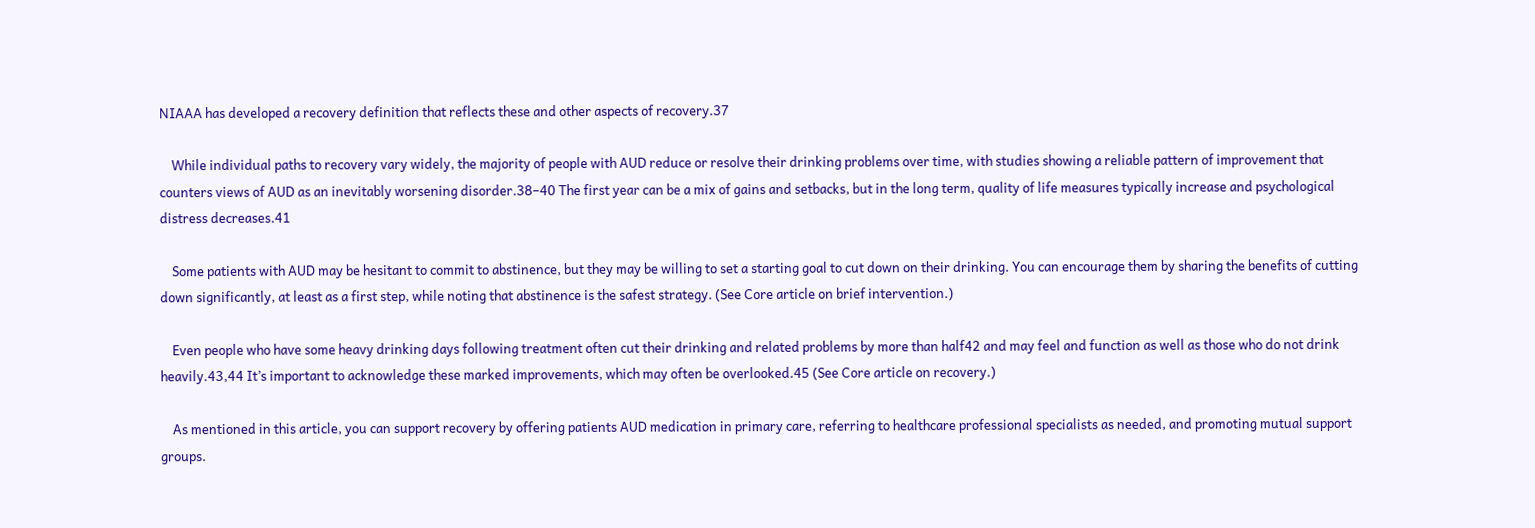NIAAA has developed a recovery definition that reflects these and other aspects of recovery.37

    While individual paths to recovery vary widely, the majority of people with AUD reduce or resolve their drinking problems over time, with studies showing a reliable pattern of improvement that counters views of AUD as an inevitably worsening disorder.38–40 The first year can be a mix of gains and setbacks, but in the long term, quality of life measures typically increase and psychological distress decreases.41

    Some patients with AUD may be hesitant to commit to abstinence, but they may be willing to set a starting goal to cut down on their drinking. You can encourage them by sharing the benefits of cutting down significantly, at least as a first step, while noting that abstinence is the safest strategy. (See Core article on brief intervention.)

    Even people who have some heavy drinking days following treatment often cut their drinking and related problems by more than half42 and may feel and function as well as those who do not drink heavily.43,44 It’s important to acknowledge these marked improvements, which may often be overlooked.45 (See Core article on recovery.)

    As mentioned in this article, you can support recovery by offering patients AUD medication in primary care, referring to healthcare professional specialists as needed, and promoting mutual support groups.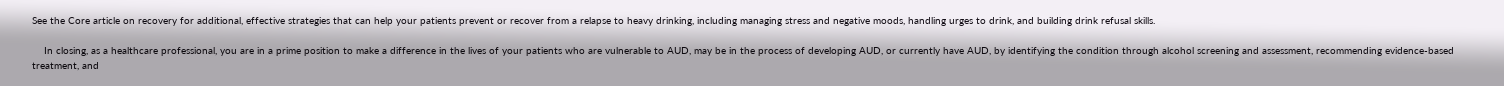See the Core article on recovery for additional, effective strategies that can help your patients prevent or recover from a relapse to heavy drinking, including managing stress and negative moods, handling urges to drink, and building drink refusal skills.

    In closing, as a healthcare professional, you are in a prime position to make a difference in the lives of your patients who are vulnerable to AUD, may be in the process of developing AUD, or currently have AUD, by identifying the condition through alcohol screening and assessment, recommending evidence-based treatment, and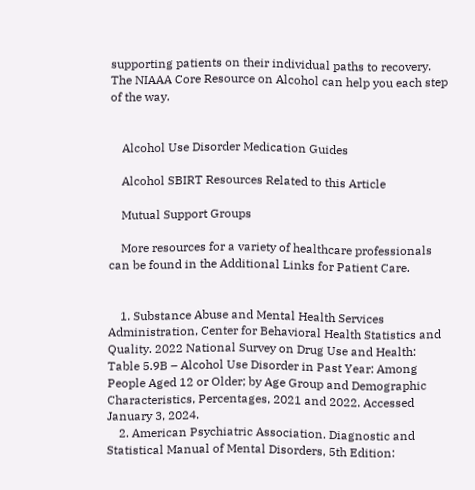supporting patients on their individual paths to recovery. The NIAAA Core Resource on Alcohol can help you each step of the way.


    Alcohol Use Disorder Medication Guides

    Alcohol SBIRT Resources Related to this Article

    Mutual Support Groups

    More resources for a variety of healthcare professionals can be found in the Additional Links for Patient Care.


    1. Substance Abuse and Mental Health Services Administration, Center for Behavioral Health Statistics and Quality. 2022 National Survey on Drug Use and Health: Table 5.9B – Alcohol Use Disorder in Past Year: Among People Aged 12 or Older; by Age Group and Demographic Characteristics, Percentages, 2021 and 2022. Accessed January 3, 2024.
    2. American Psychiatric Association. Diagnostic and Statistical Manual of Mental Disorders, 5th Edition: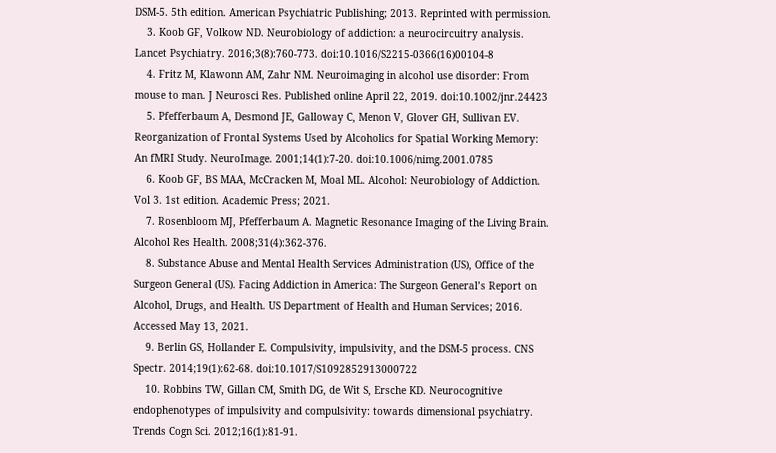DSM-5. 5th edition. American Psychiatric Publishing; 2013. Reprinted with permission.
    3. Koob GF, Volkow ND. Neurobiology of addiction: a neurocircuitry analysis. Lancet Psychiatry. 2016;3(8):760-773. doi:10.1016/S2215-0366(16)00104-8
    4. Fritz M, Klawonn AM, Zahr NM. Neuroimaging in alcohol use disorder: From mouse to man. J Neurosci Res. Published online April 22, 2019. doi:10.1002/jnr.24423
    5. Pfefferbaum A, Desmond JE, Galloway C, Menon V, Glover GH, Sullivan EV. Reorganization of Frontal Systems Used by Alcoholics for Spatial Working Memory: An fMRI Study. NeuroImage. 2001;14(1):7-20. doi:10.1006/nimg.2001.0785
    6. Koob GF, BS MAA, McCracken M, Moal ML. Alcohol: Neurobiology of Addiction. Vol 3. 1st edition. Academic Press; 2021.
    7. Rosenbloom MJ, Pfefferbaum A. Magnetic Resonance Imaging of the Living Brain. Alcohol Res Health. 2008;31(4):362-376.
    8. Substance Abuse and Mental Health Services Administration (US), Office of the Surgeon General (US). Facing Addiction in America: The Surgeon General’s Report on Alcohol, Drugs, and Health. US Department of Health and Human Services; 2016. Accessed May 13, 2021.
    9. Berlin GS, Hollander E. Compulsivity, impulsivity, and the DSM-5 process. CNS Spectr. 2014;19(1):62-68. doi:10.1017/S1092852913000722
    10. Robbins TW, Gillan CM, Smith DG, de Wit S, Ersche KD. Neurocognitive endophenotypes of impulsivity and compulsivity: towards dimensional psychiatry. Trends Cogn Sci. 2012;16(1):81-91.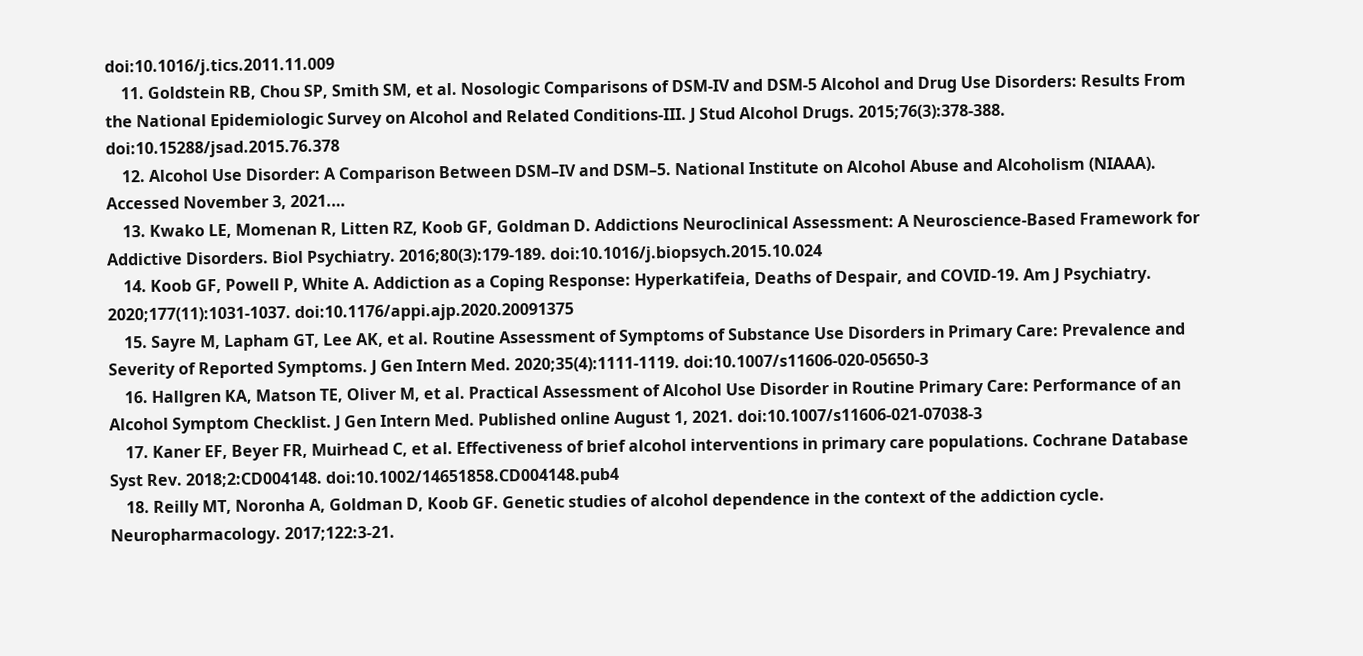doi:10.1016/j.tics.2011.11.009
    11. Goldstein RB, Chou SP, Smith SM, et al. Nosologic Comparisons of DSM-IV and DSM-5 Alcohol and Drug Use Disorders: Results From the National Epidemiologic Survey on Alcohol and Related Conditions-III. J Stud Alcohol Drugs. 2015;76(3):378-388. doi:10.15288/jsad.2015.76.378
    12. Alcohol Use Disorder: A Comparison Between DSM–IV and DSM–5. National Institute on Alcohol Abuse and Alcoholism (NIAAA). Accessed November 3, 2021.…
    13. Kwako LE, Momenan R, Litten RZ, Koob GF, Goldman D. Addictions Neuroclinical Assessment: A Neuroscience-Based Framework for Addictive Disorders. Biol Psychiatry. 2016;80(3):179-189. doi:10.1016/j.biopsych.2015.10.024
    14. Koob GF, Powell P, White A. Addiction as a Coping Response: Hyperkatifeia, Deaths of Despair, and COVID-19. Am J Psychiatry. 2020;177(11):1031-1037. doi:10.1176/appi.ajp.2020.20091375
    15. Sayre M, Lapham GT, Lee AK, et al. Routine Assessment of Symptoms of Substance Use Disorders in Primary Care: Prevalence and Severity of Reported Symptoms. J Gen Intern Med. 2020;35(4):1111-1119. doi:10.1007/s11606-020-05650-3
    16. Hallgren KA, Matson TE, Oliver M, et al. Practical Assessment of Alcohol Use Disorder in Routine Primary Care: Performance of an Alcohol Symptom Checklist. J Gen Intern Med. Published online August 1, 2021. doi:10.1007/s11606-021-07038-3
    17. Kaner EF, Beyer FR, Muirhead C, et al. Effectiveness of brief alcohol interventions in primary care populations. Cochrane Database Syst Rev. 2018;2:CD004148. doi:10.1002/14651858.CD004148.pub4
    18. Reilly MT, Noronha A, Goldman D, Koob GF. Genetic studies of alcohol dependence in the context of the addiction cycle. Neuropharmacology. 2017;122:3-21.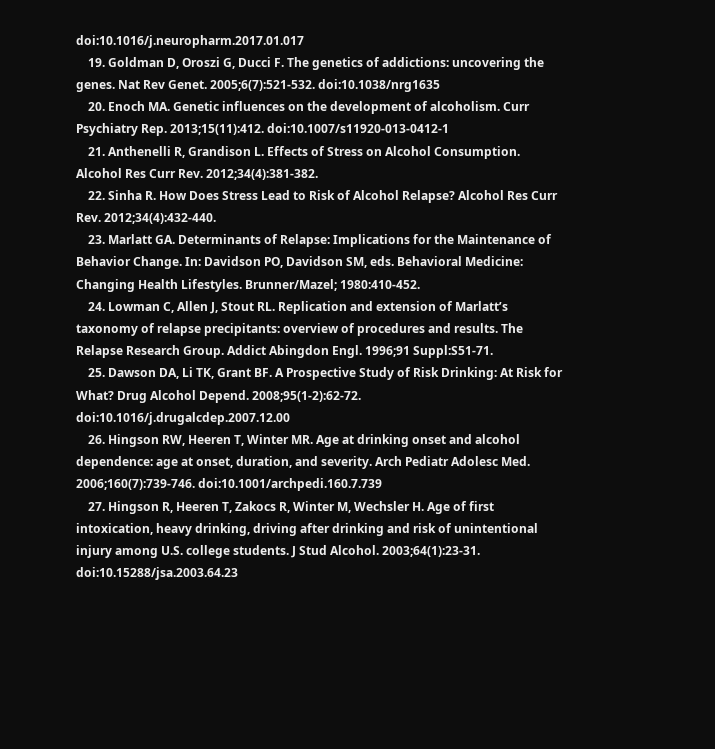doi:10.1016/j.neuropharm.2017.01.017
    19. Goldman D, Oroszi G, Ducci F. The genetics of addictions: uncovering the genes. Nat Rev Genet. 2005;6(7):521-532. doi:10.1038/nrg1635
    20. Enoch MA. Genetic influences on the development of alcoholism. Curr Psychiatry Rep. 2013;15(11):412. doi:10.1007/s11920-013-0412-1
    21. Anthenelli R, Grandison L. Effects of Stress on Alcohol Consumption. Alcohol Res Curr Rev. 2012;34(4):381-382.
    22. Sinha R. How Does Stress Lead to Risk of Alcohol Relapse? Alcohol Res Curr Rev. 2012;34(4):432-440.
    23. Marlatt GA. Determinants of Relapse: Implications for the Maintenance of Behavior Change. In: Davidson PO, Davidson SM, eds. Behavioral Medicine: Changing Health Lifestyles. Brunner/Mazel; 1980:410-452.
    24. Lowman C, Allen J, Stout RL. Replication and extension of Marlatt’s taxonomy of relapse precipitants: overview of procedures and results. The Relapse Research Group. Addict Abingdon Engl. 1996;91 Suppl:S51-71.
    25. Dawson DA, Li TK, Grant BF. A Prospective Study of Risk Drinking: At Risk for What? Drug Alcohol Depend. 2008;95(1-2):62-72. doi:10.1016/j.drugalcdep.2007.12.00
    26. Hingson RW, Heeren T, Winter MR. Age at drinking onset and alcohol dependence: age at onset, duration, and severity. Arch Pediatr Adolesc Med. 2006;160(7):739-746. doi:10.1001/archpedi.160.7.739
    27. Hingson R, Heeren T, Zakocs R, Winter M, Wechsler H. Age of first intoxication, heavy drinking, driving after drinking and risk of unintentional injury among U.S. college students. J Stud Alcohol. 2003;64(1):23-31. doi:10.15288/jsa.2003.64.23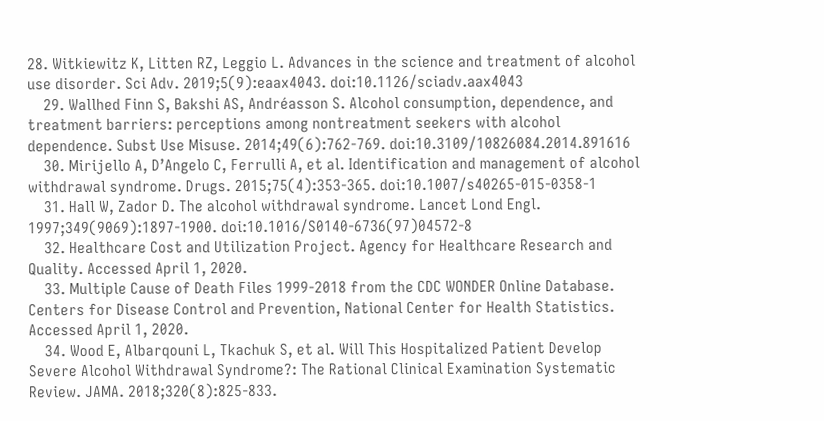28. Witkiewitz K, Litten RZ, Leggio L. Advances in the science and treatment of alcohol use disorder. Sci Adv. 2019;5(9):eaax4043. doi:10.1126/sciadv.aax4043
    29. Wallhed Finn S, Bakshi AS, Andréasson S. Alcohol consumption, dependence, and treatment barriers: perceptions among nontreatment seekers with alcohol dependence. Subst Use Misuse. 2014;49(6):762-769. doi:10.3109/10826084.2014.891616
    30. Mirijello A, D’Angelo C, Ferrulli A, et al. Identification and management of alcohol withdrawal syndrome. Drugs. 2015;75(4):353-365. doi:10.1007/s40265-015-0358-1
    31. Hall W, Zador D. The alcohol withdrawal syndrome. Lancet Lond Engl. 1997;349(9069):1897-1900. doi:10.1016/S0140-6736(97)04572-8
    32. Healthcare Cost and Utilization Project. Agency for Healthcare Research and Quality. Accessed April 1, 2020.
    33. Multiple Cause of Death Files 1999-2018 from the CDC WONDER Online Database. Centers for Disease Control and Prevention, National Center for Health Statistics. Accessed April 1, 2020.
    34. Wood E, Albarqouni L, Tkachuk S, et al. Will This Hospitalized Patient Develop Severe Alcohol Withdrawal Syndrome?: The Rational Clinical Examination Systematic Review. JAMA. 2018;320(8):825-833.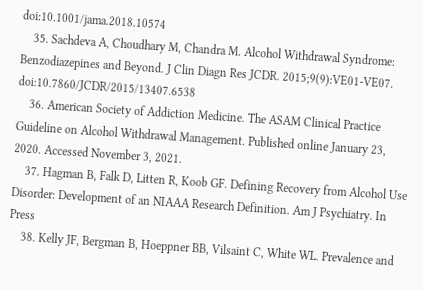doi:10.1001/jama.2018.10574
    35. Sachdeva A, Choudhary M, Chandra M. Alcohol Withdrawal Syndrome: Benzodiazepines and Beyond. J Clin Diagn Res JCDR. 2015;9(9):VE01-VE07. doi:10.7860/JCDR/2015/13407.6538
    36. American Society of Addiction Medicine. The ASAM Clinical Practice Guideline on Alcohol Withdrawal Management. Published online January 23, 2020. Accessed November 3, 2021.
    37. Hagman B, Falk D, Litten R, Koob GF. Defining Recovery from Alcohol Use Disorder: Development of an NIAAA Research Definition. Am J Psychiatry. In Press
    38. Kelly JF, Bergman B, Hoeppner BB, Vilsaint C, White WL. Prevalence and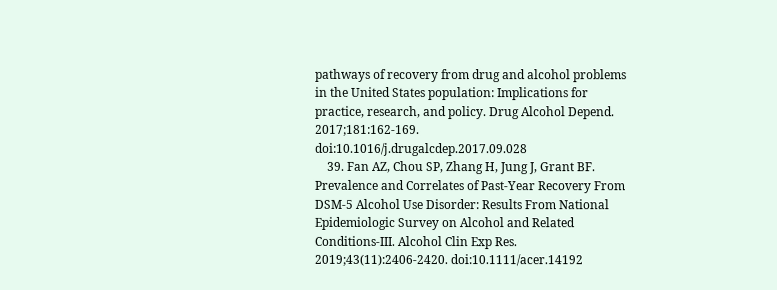pathways of recovery from drug and alcohol problems in the United States population: Implications for practice, research, and policy. Drug Alcohol Depend. 2017;181:162-169. doi:10.1016/j.drugalcdep.2017.09.028
    39. Fan AZ, Chou SP, Zhang H, Jung J, Grant BF. Prevalence and Correlates of Past-Year Recovery From DSM-5 Alcohol Use Disorder: Results From National Epidemiologic Survey on Alcohol and Related Conditions-III. Alcohol Clin Exp Res. 2019;43(11):2406-2420. doi:10.1111/acer.14192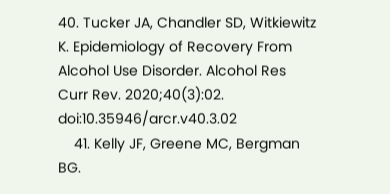40. Tucker JA, Chandler SD, Witkiewitz K. Epidemiology of Recovery From Alcohol Use Disorder. Alcohol Res Curr Rev. 2020;40(3):02. doi:10.35946/arcr.v40.3.02
    41. Kelly JF, Greene MC, Bergman BG.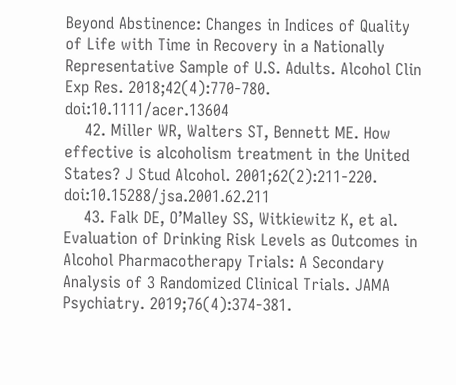Beyond Abstinence: Changes in Indices of Quality of Life with Time in Recovery in a Nationally Representative Sample of U.S. Adults. Alcohol Clin Exp Res. 2018;42(4):770-780. doi:10.1111/acer.13604
    42. Miller WR, Walters ST, Bennett ME. How effective is alcoholism treatment in the United States? J Stud Alcohol. 2001;62(2):211-220. doi:10.15288/jsa.2001.62.211
    43. Falk DE, O’Malley SS, Witkiewitz K, et al. Evaluation of Drinking Risk Levels as Outcomes in Alcohol Pharmacotherapy Trials: A Secondary Analysis of 3 Randomized Clinical Trials. JAMA Psychiatry. 2019;76(4):374-381.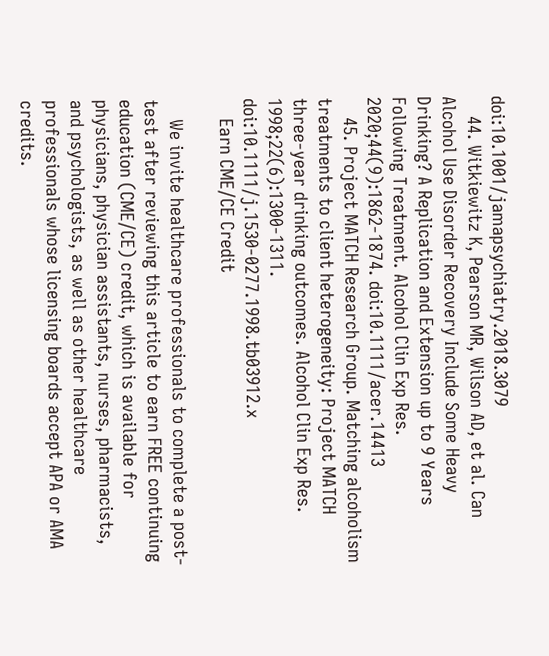doi:10.1001/jamapsychiatry.2018.3079
    44. Witkiewitz K, Pearson MR, Wilson AD, et al. Can Alcohol Use Disorder Recovery Include Some Heavy Drinking? A Replication and Extension up to 9 Years Following Treatment. Alcohol Clin Exp Res. 2020;44(9):1862-1874. doi:10.1111/acer.14413
    45. Project MATCH Research Group. Matching alcoholism treatments to client heterogeneity: Project MATCH three-year drinking outcomes. Alcohol Clin Exp Res. 1998;22(6):1300-1311. doi:10.1111/j.1530-0277.1998.tb03912.x
    Earn CME/CE Credit

    We invite healthcare professionals to complete a post-test after reviewing this article to earn FREE continuing education (CME/CE) credit, which is available for physicians, physician assistants, nurses, pharmacists, and psychologists, as well as other healthcare professionals whose licensing boards accept APA or AMA credits.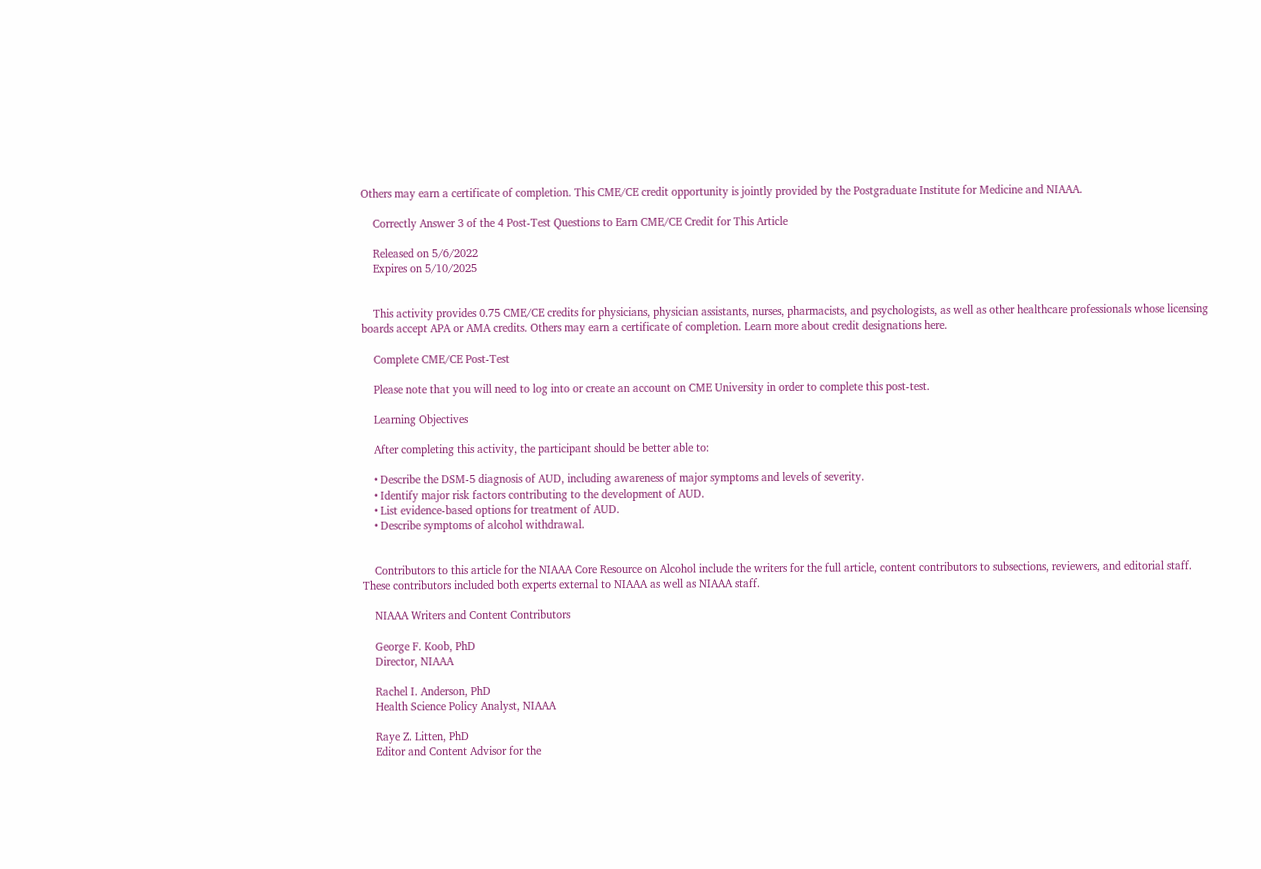Others may earn a certificate of completion. This CME/CE credit opportunity is jointly provided by the Postgraduate Institute for Medicine and NIAAA.

    Correctly Answer 3 of the 4 Post-Test Questions to Earn CME/CE Credit for This Article

    Released on 5/6/2022
    Expires on 5/10/2025


    This activity provides 0.75 CME/CE credits for physicians, physician assistants, nurses, pharmacists, and psychologists, as well as other healthcare professionals whose licensing boards accept APA or AMA credits. Others may earn a certificate of completion. Learn more about credit designations here.

    Complete CME/CE Post-Test

    Please note that you will need to log into or create an account on CME University in order to complete this post-test.

    Learning Objectives

    After completing this activity, the participant should be better able to:

    • Describe the DSM-5 diagnosis of AUD, including awareness of major symptoms and levels of severity.
    • Identify major risk factors contributing to the development of AUD.
    • List evidence-based options for treatment of AUD.
    • Describe symptoms of alcohol withdrawal.


    Contributors to this article for the NIAAA Core Resource on Alcohol include the writers for the full article, content contributors to subsections, reviewers, and editorial staff. These contributors included both experts external to NIAAA as well as NIAAA staff.

    NIAAA Writers and Content Contributors

    George F. Koob, PhD
    Director, NIAAA

    Rachel I. Anderson, PhD
    Health Science Policy Analyst, NIAAA

    Raye Z. Litten, PhD
    Editor and Content Advisor for the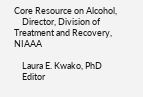Core Resource on Alcohol,
    Director, Division of Treatment and Recovery, NIAAA

    Laura E. Kwako, PhD
    Editor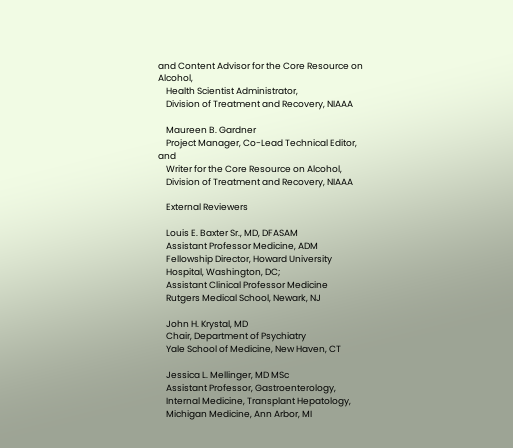and Content Advisor for the Core Resource on Alcohol,
    Health Scientist Administrator,
    Division of Treatment and Recovery, NIAAA

    Maureen B. Gardner
    Project Manager, Co-Lead Technical Editor, and
    Writer for the Core Resource on Alcohol,
    Division of Treatment and Recovery, NIAAA

    External Reviewers

    Louis E. Baxter Sr., MD, DFASAM
    Assistant Professor Medicine, ADM
    Fellowship Director, Howard University
    Hospital, Washington, DC;
    Assistant Clinical Professor Medicine
    Rutgers Medical School, Newark, NJ

    John H. Krystal, MD
    Chair, Department of Psychiatry
    Yale School of Medicine, New Haven, CT

    Jessica L. Mellinger, MD MSc
    Assistant Professor, Gastroenterology,
    Internal Medicine, Transplant Hepatology,
    Michigan Medicine, Ann Arbor, MI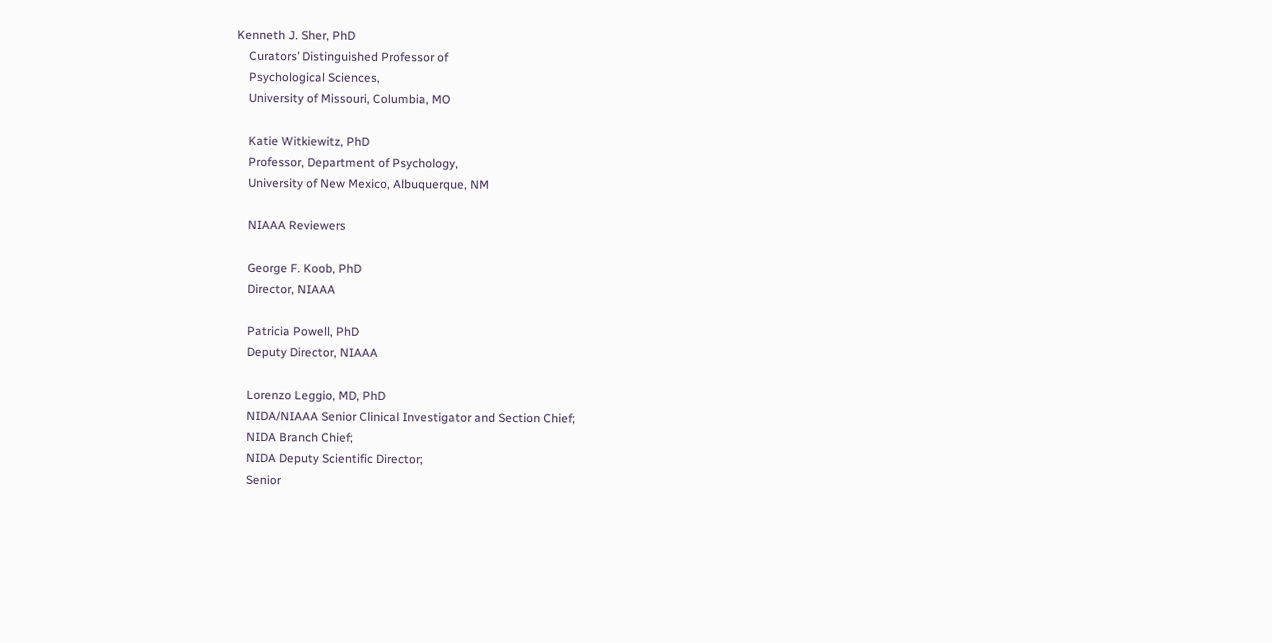Kenneth J. Sher, PhD
    Curators’ Distinguished Professor of
    Psychological Sciences,
    University of Missouri, Columbia, MO

    Katie Witkiewitz, PhD
    Professor, Department of Psychology,
    University of New Mexico, Albuquerque, NM

    NIAAA Reviewers

    George F. Koob, PhD
    Director, NIAAA

    Patricia Powell, PhD
    Deputy Director, NIAAA

    Lorenzo Leggio, MD, PhD
    NIDA/NIAAA Senior Clinical Investigator and Section Chief;
    NIDA Branch Chief;
    NIDA Deputy Scientific Director;
    Senior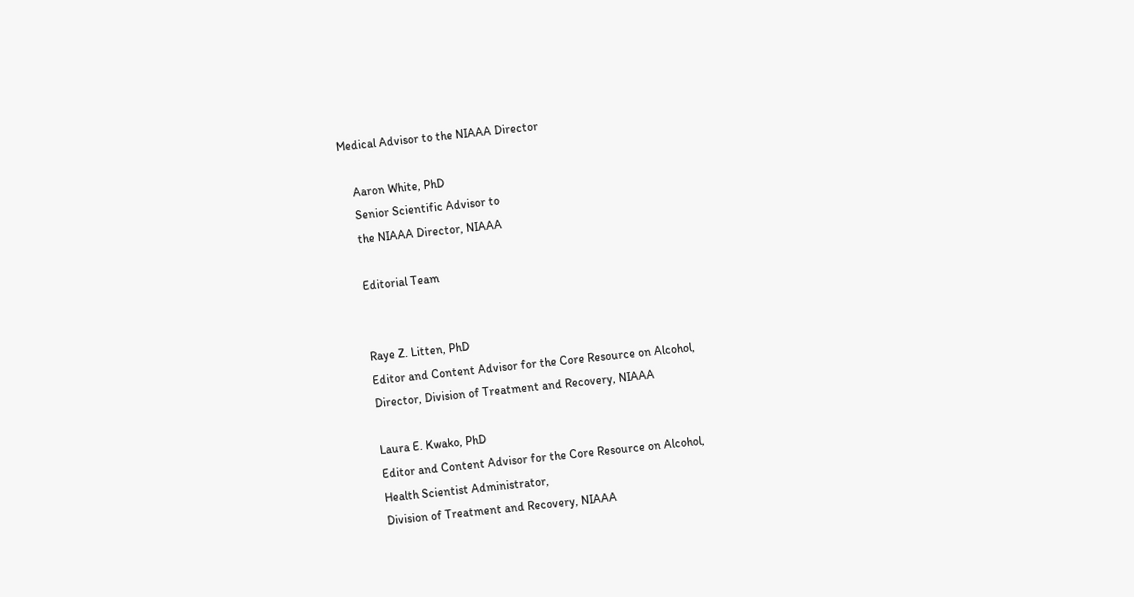Medical Advisor to the NIAAA Director

    Aaron White, PhD
    Senior Scientific Advisor to
    the NIAAA Director, NIAAA

    Editorial Team


    Raye Z. Litten, PhD
    Editor and Content Advisor for the Core Resource on Alcohol,
    Director, Division of Treatment and Recovery, NIAAA

    Laura E. Kwako, PhD
    Editor and Content Advisor for the Core Resource on Alcohol,
    Health Scientist Administrator,
    Division of Treatment and Recovery, NIAAA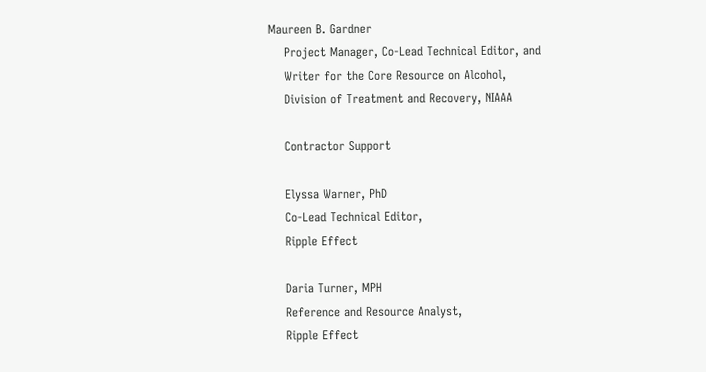Maureen B. Gardner
    Project Manager, Co-Lead Technical Editor, and
    Writer for the Core Resource on Alcohol,
    Division of Treatment and Recovery, NIAAA

    Contractor Support

    Elyssa Warner, PhD
    Co-Lead Technical Editor,
    Ripple Effect

    Daria Turner, MPH
    Reference and Resource Analyst,
    Ripple Effect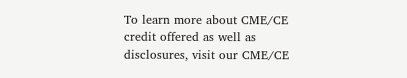To learn more about CME/CE credit offered as well as disclosures, visit our CME/CE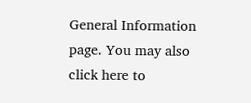General Information page. You may also click here to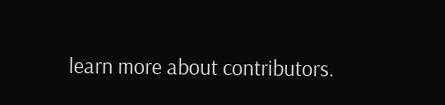learn more about contributors.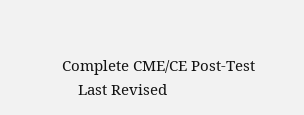Complete CME/CE Post-Test
    Last Revised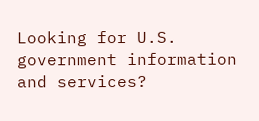Looking for U.S. government information and services?